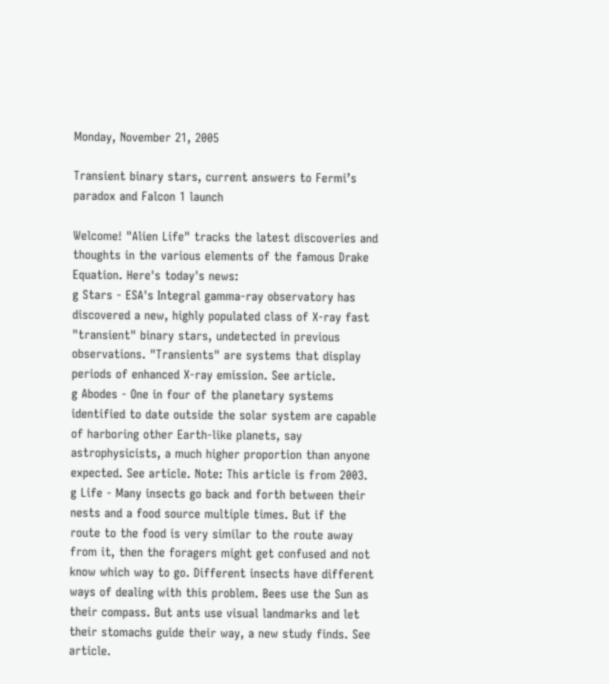Monday, November 21, 2005

Transient binary stars, current answers to Fermi’s paradox and Falcon 1 launch

Welcome! "Alien Life" tracks the latest discoveries and thoughts in the various elements of the famous Drake Equation. Here's today's news:
g Stars - ESA's Integral gamma-ray observatory has discovered a new, highly populated class of X-ray fast "transient" binary stars, undetected in previous observations. "Transients" are systems that display periods of enhanced X-ray emission. See article.
g Abodes - One in four of the planetary systems identified to date outside the solar system are capable of harboring other Earth-like planets, say astrophysicists, a much higher proportion than anyone expected. See article. Note: This article is from 2003.
g Life - Many insects go back and forth between their nests and a food source multiple times. But if the route to the food is very similar to the route away from it, then the foragers might get confused and not know which way to go. Different insects have different ways of dealing with this problem. Bees use the Sun as their compass. But ants use visual landmarks and let their stomachs guide their way, a new study finds. See article.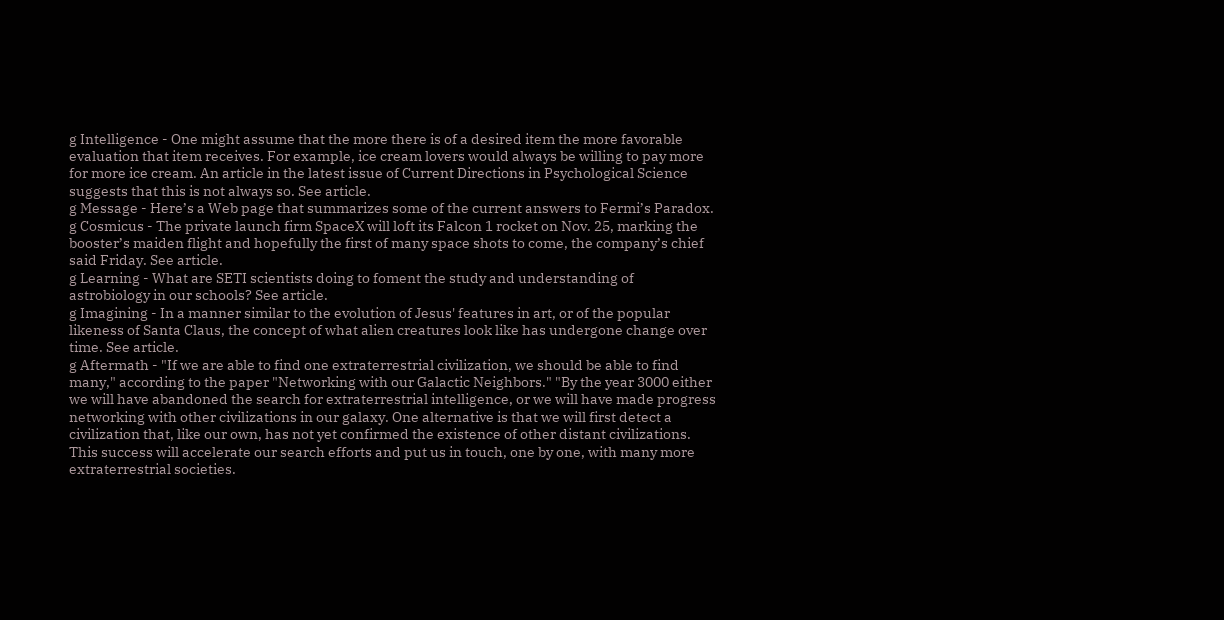g Intelligence - One might assume that the more there is of a desired item the more favorable evaluation that item receives. For example, ice cream lovers would always be willing to pay more for more ice cream. An article in the latest issue of Current Directions in Psychological Science suggests that this is not always so. See article.
g Message - Here’s a Web page that summarizes some of the current answers to Fermi’s Paradox.
g Cosmicus - The private launch firm SpaceX will loft its Falcon 1 rocket on Nov. 25, marking the booster’s maiden flight and hopefully the first of many space shots to come, the company’s chief said Friday. See article.
g Learning - What are SETI scientists doing to foment the study and understanding of astrobiology in our schools? See article.
g Imagining - In a manner similar to the evolution of Jesus' features in art, or of the popular likeness of Santa Claus, the concept of what alien creatures look like has undergone change over time. See article.
g Aftermath - "If we are able to find one extraterrestrial civilization, we should be able to find many," according to the paper "Networking with our Galactic Neighbors." "By the year 3000 either we will have abandoned the search for extraterrestrial intelligence, or we will have made progress networking with other civilizations in our galaxy. One alternative is that we will first detect a civilization that, like our own, has not yet confirmed the existence of other distant civilizations. This success will accelerate our search efforts and put us in touch, one by one, with many more extraterrestrial societies.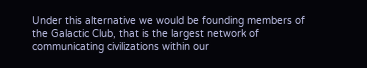Under this alternative we would be founding members of the Galactic Club, that is the largest network of communicating civilizations within our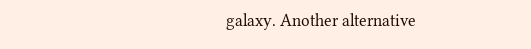galaxy. Another alternative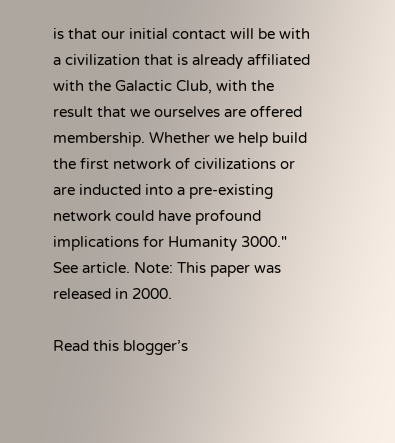is that our initial contact will be with a civilization that is already affiliated with the Galactic Club, with the result that we ourselves are offered membership. Whether we help build the first network of civilizations or are inducted into a pre-existing network could have profound implications for Humanity 3000." See article. Note: This paper was released in 2000.

Read this blogger’s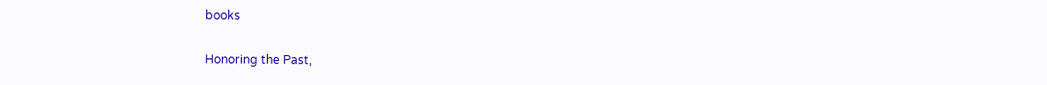books

Honoring the Past,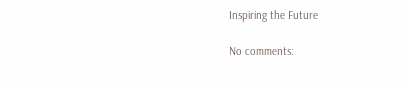Inspiring the Future

No comments: